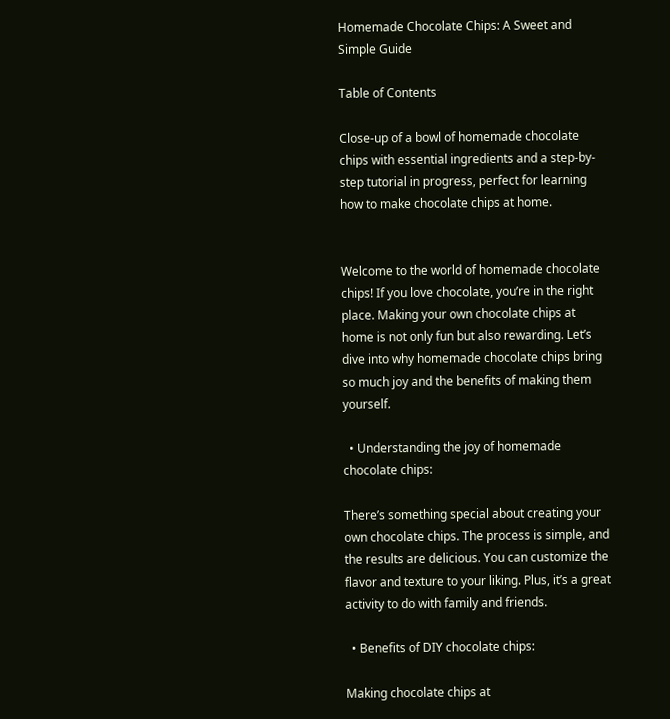Homemade Chocolate Chips: A Sweet and Simple Guide

Table of Contents

Close-up of a bowl of homemade chocolate chips with essential ingredients and a step-by-step tutorial in progress, perfect for learning how to make chocolate chips at home.


Welcome to the world of homemade chocolate chips! If you love chocolate, you’re in the right place. Making your own chocolate chips at home is not only fun but also rewarding. Let’s dive into why homemade chocolate chips bring so much joy and the benefits of making them yourself.

  • Understanding the joy of homemade chocolate chips:

There’s something special about creating your own chocolate chips. The process is simple, and the results are delicious. You can customize the flavor and texture to your liking. Plus, it’s a great activity to do with family and friends.

  • Benefits of DIY chocolate chips:

Making chocolate chips at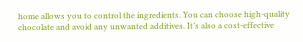home allows you to control the ingredients. You can choose high-quality chocolate and avoid any unwanted additives. It’s also a cost-effective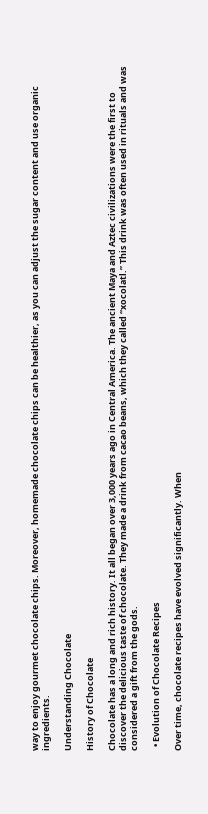way to enjoy gourmet chocolate chips. Moreover, homemade chocolate chips can be healthier, as you can adjust the sugar content and use organic ingredients.

Understanding Chocolate

History of Chocolate

Chocolate has a long and rich history. It all began over 3,000 years ago in Central America. The ancient Maya and Aztec civilizations were the first to discover the delicious taste of chocolate. They made a drink from cacao beans, which they called “xocolatl.” This drink was often used in rituals and was considered a gift from the gods.

  • Evolution of Chocolate Recipes

Over time, chocolate recipes have evolved significantly. When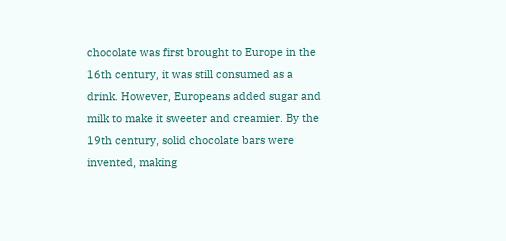chocolate was first brought to Europe in the 16th century, it was still consumed as a drink. However, Europeans added sugar and milk to make it sweeter and creamier. By the 19th century, solid chocolate bars were invented, making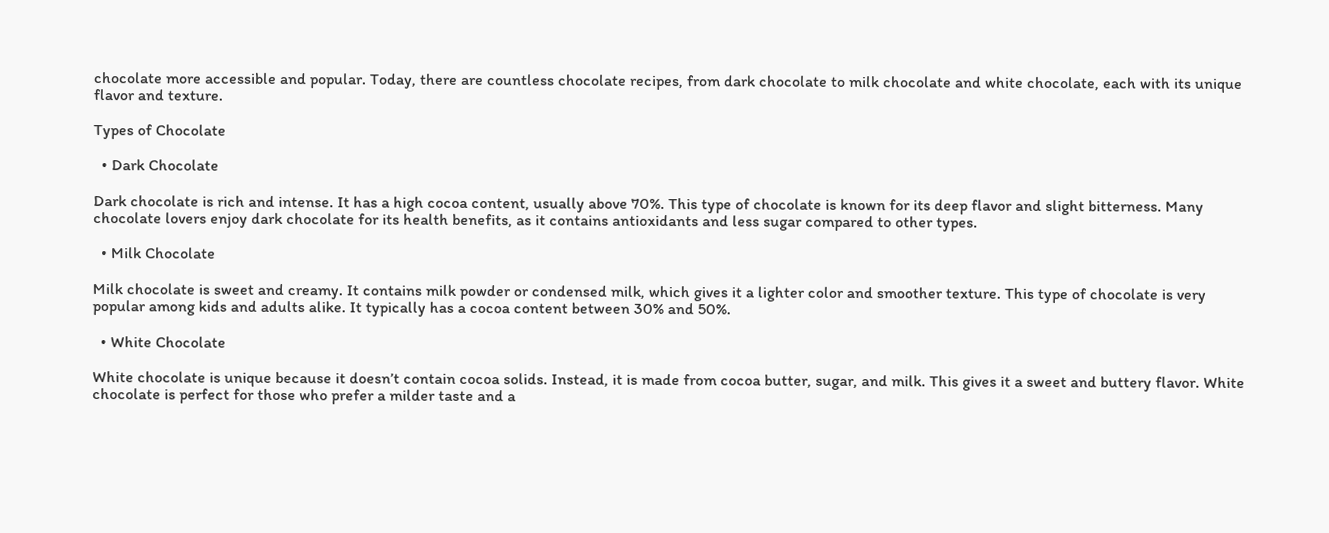chocolate more accessible and popular. Today, there are countless chocolate recipes, from dark chocolate to milk chocolate and white chocolate, each with its unique flavor and texture.

Types of Chocolate

  • Dark Chocolate

Dark chocolate is rich and intense. It has a high cocoa content, usually above 70%. This type of chocolate is known for its deep flavor and slight bitterness. Many chocolate lovers enjoy dark chocolate for its health benefits, as it contains antioxidants and less sugar compared to other types.

  • Milk Chocolate

Milk chocolate is sweet and creamy. It contains milk powder or condensed milk, which gives it a lighter color and smoother texture. This type of chocolate is very popular among kids and adults alike. It typically has a cocoa content between 30% and 50%.

  • White Chocolate

White chocolate is unique because it doesn’t contain cocoa solids. Instead, it is made from cocoa butter, sugar, and milk. This gives it a sweet and buttery flavor. White chocolate is perfect for those who prefer a milder taste and a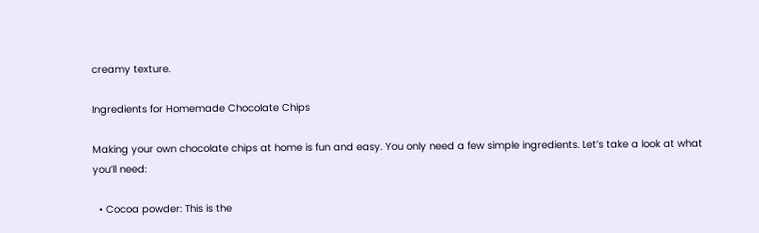creamy texture.

Ingredients for Homemade Chocolate Chips

Making your own chocolate chips at home is fun and easy. You only need a few simple ingredients. Let’s take a look at what you’ll need:

  • Cocoa powder: This is the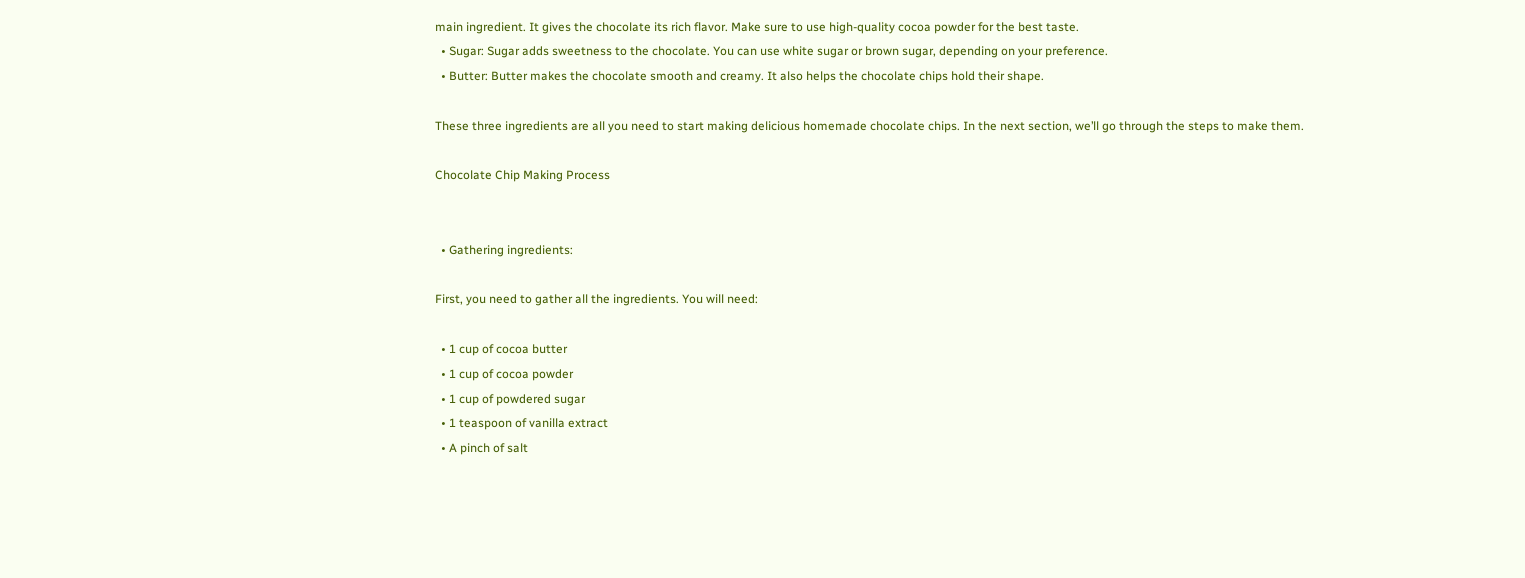main ingredient. It gives the chocolate its rich flavor. Make sure to use high-quality cocoa powder for the best taste.
  • Sugar: Sugar adds sweetness to the chocolate. You can use white sugar or brown sugar, depending on your preference.
  • Butter: Butter makes the chocolate smooth and creamy. It also helps the chocolate chips hold their shape.

These three ingredients are all you need to start making delicious homemade chocolate chips. In the next section, we’ll go through the steps to make them.

Chocolate Chip Making Process


  • Gathering ingredients:

First, you need to gather all the ingredients. You will need:

  • 1 cup of cocoa butter
  • 1 cup of cocoa powder
  • 1 cup of powdered sugar
  • 1 teaspoon of vanilla extract
  • A pinch of salt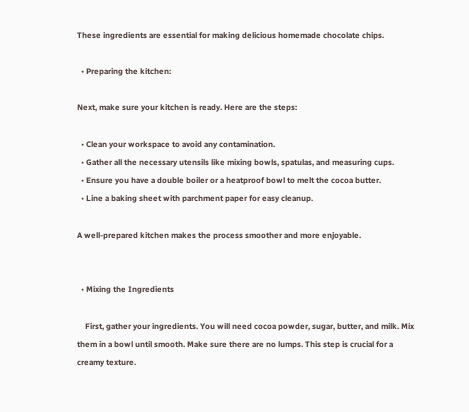These ingredients are essential for making delicious homemade chocolate chips.

  • Preparing the kitchen:

Next, make sure your kitchen is ready. Here are the steps:

  • Clean your workspace to avoid any contamination.
  • Gather all the necessary utensils like mixing bowls, spatulas, and measuring cups.
  • Ensure you have a double boiler or a heatproof bowl to melt the cocoa butter.
  • Line a baking sheet with parchment paper for easy cleanup.

A well-prepared kitchen makes the process smoother and more enjoyable.


  • Mixing the Ingredients

    First, gather your ingredients. You will need cocoa powder, sugar, butter, and milk. Mix them in a bowl until smooth. Make sure there are no lumps. This step is crucial for a creamy texture.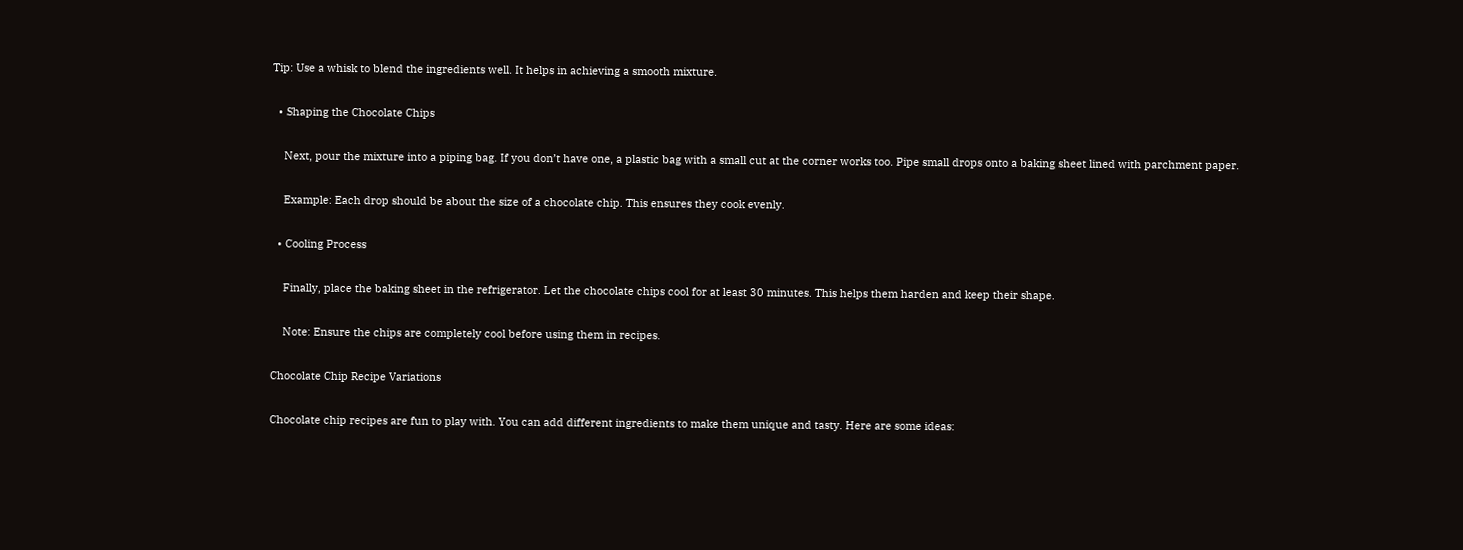Tip: Use a whisk to blend the ingredients well. It helps in achieving a smooth mixture.

  • Shaping the Chocolate Chips

    Next, pour the mixture into a piping bag. If you don’t have one, a plastic bag with a small cut at the corner works too. Pipe small drops onto a baking sheet lined with parchment paper.

    Example: Each drop should be about the size of a chocolate chip. This ensures they cook evenly.

  • Cooling Process

    Finally, place the baking sheet in the refrigerator. Let the chocolate chips cool for at least 30 minutes. This helps them harden and keep their shape.

    Note: Ensure the chips are completely cool before using them in recipes.

Chocolate Chip Recipe Variations

Chocolate chip recipes are fun to play with. You can add different ingredients to make them unique and tasty. Here are some ideas: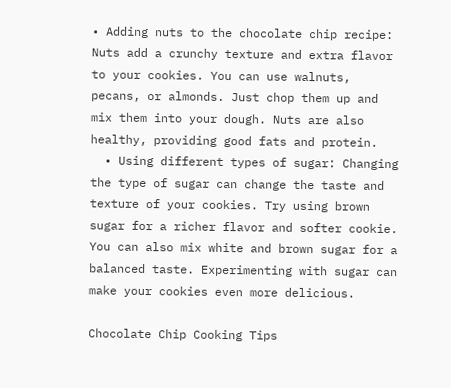• Adding nuts to the chocolate chip recipe: Nuts add a crunchy texture and extra flavor to your cookies. You can use walnuts, pecans, or almonds. Just chop them up and mix them into your dough. Nuts are also healthy, providing good fats and protein.
  • Using different types of sugar: Changing the type of sugar can change the taste and texture of your cookies. Try using brown sugar for a richer flavor and softer cookie. You can also mix white and brown sugar for a balanced taste. Experimenting with sugar can make your cookies even more delicious.

Chocolate Chip Cooking Tips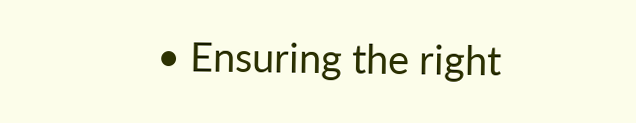• Ensuring the right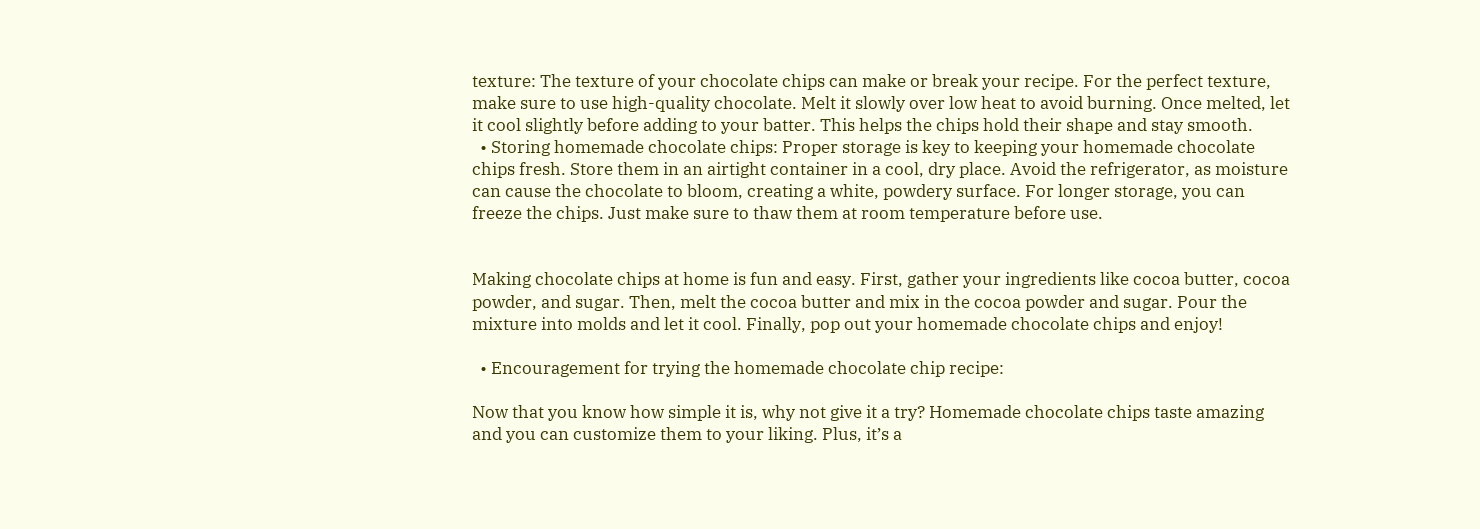texture: The texture of your chocolate chips can make or break your recipe. For the perfect texture, make sure to use high-quality chocolate. Melt it slowly over low heat to avoid burning. Once melted, let it cool slightly before adding to your batter. This helps the chips hold their shape and stay smooth.
  • Storing homemade chocolate chips: Proper storage is key to keeping your homemade chocolate chips fresh. Store them in an airtight container in a cool, dry place. Avoid the refrigerator, as moisture can cause the chocolate to bloom, creating a white, powdery surface. For longer storage, you can freeze the chips. Just make sure to thaw them at room temperature before use.


Making chocolate chips at home is fun and easy. First, gather your ingredients like cocoa butter, cocoa powder, and sugar. Then, melt the cocoa butter and mix in the cocoa powder and sugar. Pour the mixture into molds and let it cool. Finally, pop out your homemade chocolate chips and enjoy!

  • Encouragement for trying the homemade chocolate chip recipe:

Now that you know how simple it is, why not give it a try? Homemade chocolate chips taste amazing and you can customize them to your liking. Plus, it’s a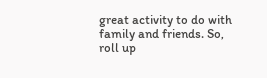great activity to do with family and friends. So, roll up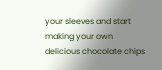your sleeves and start making your own delicious chocolate chips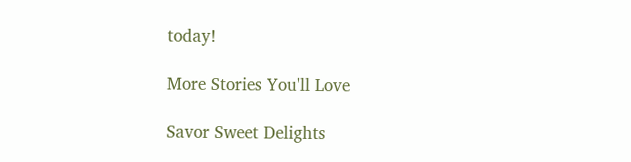today!

More Stories You'll Love

Savor Sweet Delights